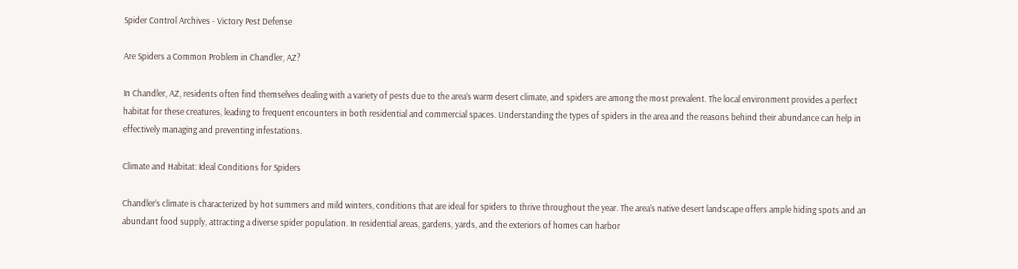Spider Control Archives - Victory Pest Defense

Are Spiders a Common Problem in Chandler, AZ?

In Chandler, AZ, residents often find themselves dealing with a variety of pests due to the area’s warm desert climate, and spiders are among the most prevalent. The local environment provides a perfect habitat for these creatures, leading to frequent encounters in both residential and commercial spaces. Understanding the types of spiders in the area and the reasons behind their abundance can help in effectively managing and preventing infestations.

Climate and Habitat: Ideal Conditions for Spiders

Chandler’s climate is characterized by hot summers and mild winters, conditions that are ideal for spiders to thrive throughout the year. The area’s native desert landscape offers ample hiding spots and an abundant food supply, attracting a diverse spider population. In residential areas, gardens, yards, and the exteriors of homes can harbor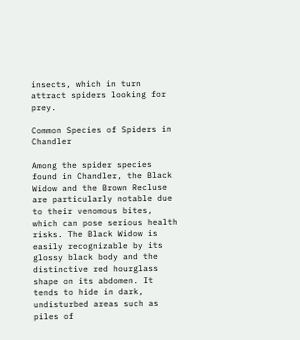insects, which in turn attract spiders looking for prey.

Common Species of Spiders in Chandler

Among the spider species found in Chandler, the Black Widow and the Brown Recluse are particularly notable due to their venomous bites, which can pose serious health risks. The Black Widow is easily recognizable by its glossy black body and the distinctive red hourglass shape on its abdomen. It tends to hide in dark, undisturbed areas such as piles of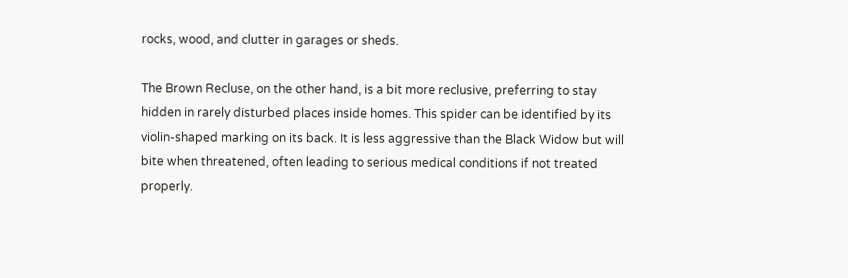rocks, wood, and clutter in garages or sheds.

The Brown Recluse, on the other hand, is a bit more reclusive, preferring to stay hidden in rarely disturbed places inside homes. This spider can be identified by its violin-shaped marking on its back. It is less aggressive than the Black Widow but will bite when threatened, often leading to serious medical conditions if not treated properly.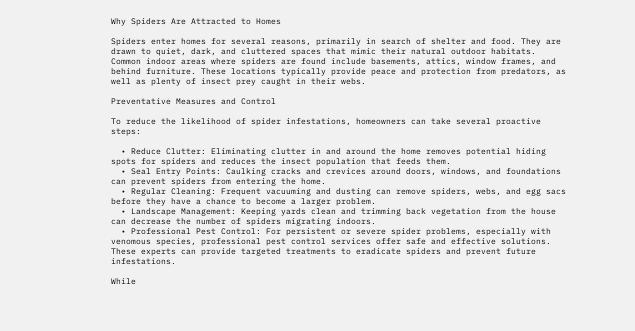Why Spiders Are Attracted to Homes

Spiders enter homes for several reasons, primarily in search of shelter and food. They are drawn to quiet, dark, and cluttered spaces that mimic their natural outdoor habitats. Common indoor areas where spiders are found include basements, attics, window frames, and behind furniture. These locations typically provide peace and protection from predators, as well as plenty of insect prey caught in their webs.

Preventative Measures and Control

To reduce the likelihood of spider infestations, homeowners can take several proactive steps:

  • Reduce Clutter: Eliminating clutter in and around the home removes potential hiding spots for spiders and reduces the insect population that feeds them.
  • Seal Entry Points: Caulking cracks and crevices around doors, windows, and foundations can prevent spiders from entering the home.
  • Regular Cleaning: Frequent vacuuming and dusting can remove spiders, webs, and egg sacs before they have a chance to become a larger problem.
  • Landscape Management: Keeping yards clean and trimming back vegetation from the house can decrease the number of spiders migrating indoors.
  • Professional Pest Control: For persistent or severe spider problems, especially with venomous species, professional pest control services offer safe and effective solutions. These experts can provide targeted treatments to eradicate spiders and prevent future infestations.

While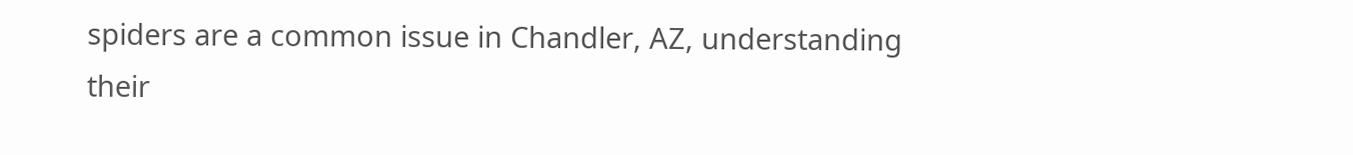spiders are a common issue in Chandler, AZ, understanding their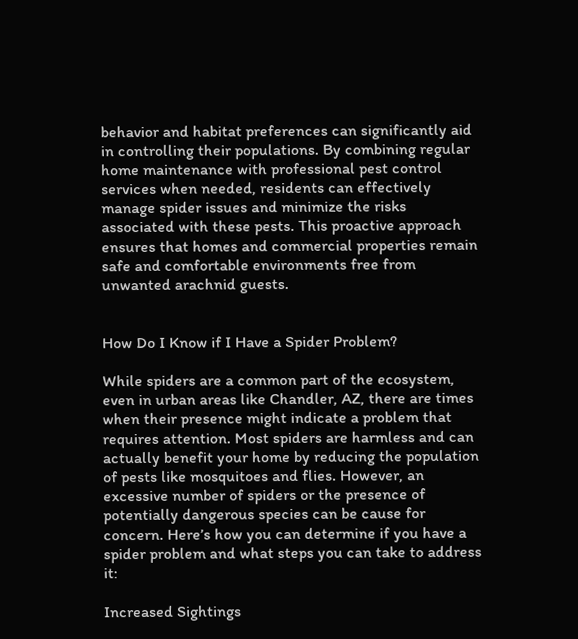behavior and habitat preferences can significantly aid in controlling their populations. By combining regular home maintenance with professional pest control services when needed, residents can effectively manage spider issues and minimize the risks associated with these pests. This proactive approach ensures that homes and commercial properties remain safe and comfortable environments free from unwanted arachnid guests.


How Do I Know if I Have a Spider Problem?

While spiders are a common part of the ecosystem, even in urban areas like Chandler, AZ, there are times when their presence might indicate a problem that requires attention. Most spiders are harmless and can actually benefit your home by reducing the population of pests like mosquitoes and flies. However, an excessive number of spiders or the presence of potentially dangerous species can be cause for concern. Here’s how you can determine if you have a spider problem and what steps you can take to address it:

Increased Sightings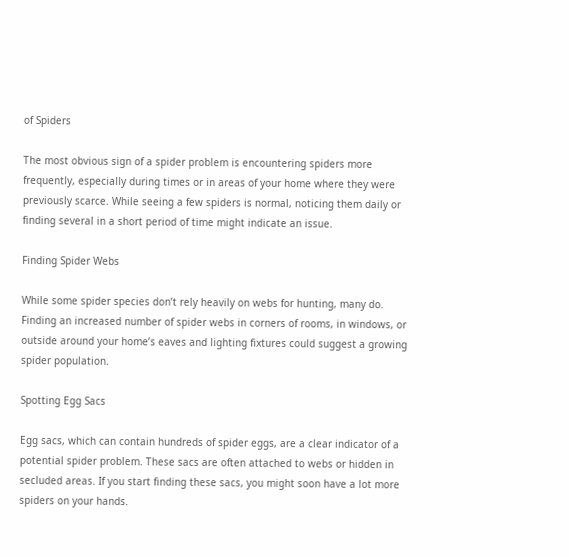of Spiders

The most obvious sign of a spider problem is encountering spiders more frequently, especially during times or in areas of your home where they were previously scarce. While seeing a few spiders is normal, noticing them daily or finding several in a short period of time might indicate an issue.

Finding Spider Webs

While some spider species don’t rely heavily on webs for hunting, many do. Finding an increased number of spider webs in corners of rooms, in windows, or outside around your home’s eaves and lighting fixtures could suggest a growing spider population.

Spotting Egg Sacs

Egg sacs, which can contain hundreds of spider eggs, are a clear indicator of a potential spider problem. These sacs are often attached to webs or hidden in secluded areas. If you start finding these sacs, you might soon have a lot more spiders on your hands.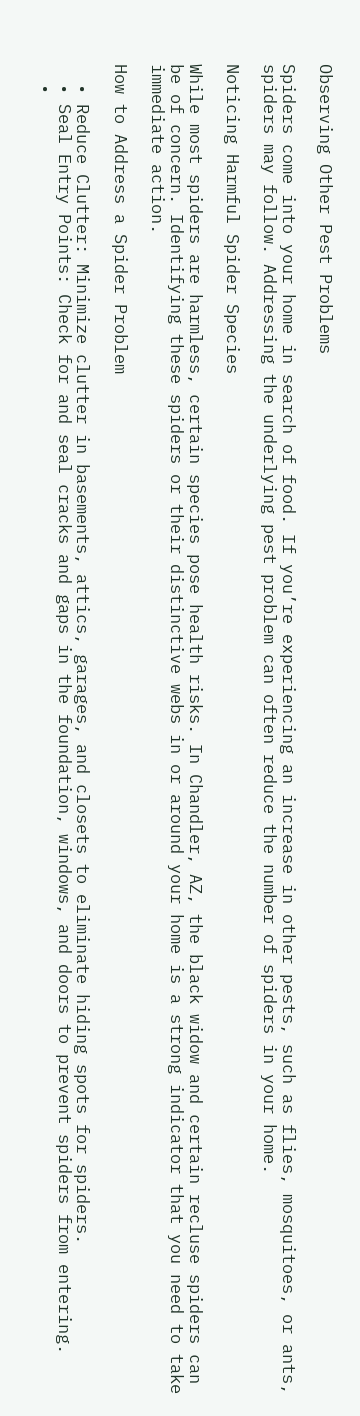Observing Other Pest Problems

Spiders come into your home in search of food. If you’re experiencing an increase in other pests, such as flies, mosquitoes, or ants, spiders may follow. Addressing the underlying pest problem can often reduce the number of spiders in your home.

Noticing Harmful Spider Species

While most spiders are harmless, certain species pose health risks. In Chandler, AZ, the black widow and certain recluse spiders can be of concern. Identifying these spiders or their distinctive webs in or around your home is a strong indicator that you need to take immediate action.

How to Address a Spider Problem

  • Reduce Clutter: Minimize clutter in basements, attics, garages, and closets to eliminate hiding spots for spiders.
  • Seal Entry Points: Check for and seal cracks and gaps in the foundation, windows, and doors to prevent spiders from entering.
  •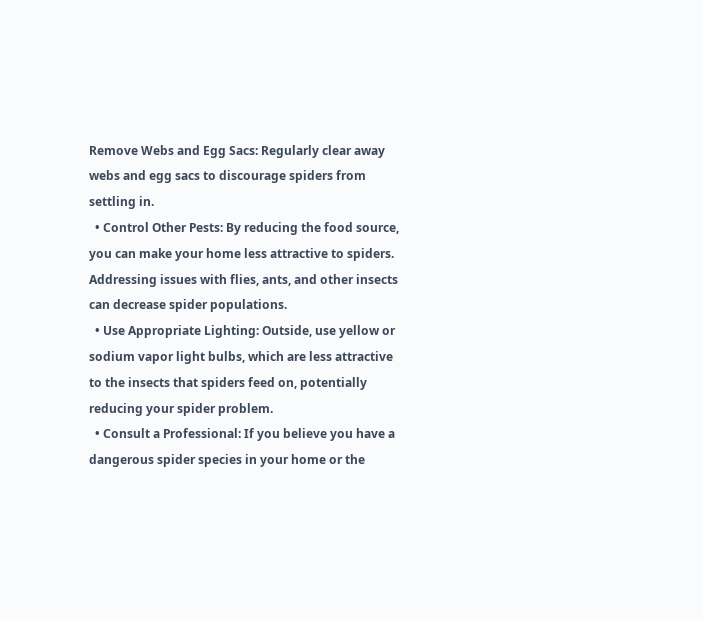Remove Webs and Egg Sacs: Regularly clear away webs and egg sacs to discourage spiders from settling in.
  • Control Other Pests: By reducing the food source, you can make your home less attractive to spiders. Addressing issues with flies, ants, and other insects can decrease spider populations.
  • Use Appropriate Lighting: Outside, use yellow or sodium vapor light bulbs, which are less attractive to the insects that spiders feed on, potentially reducing your spider problem.
  • Consult a Professional: If you believe you have a dangerous spider species in your home or the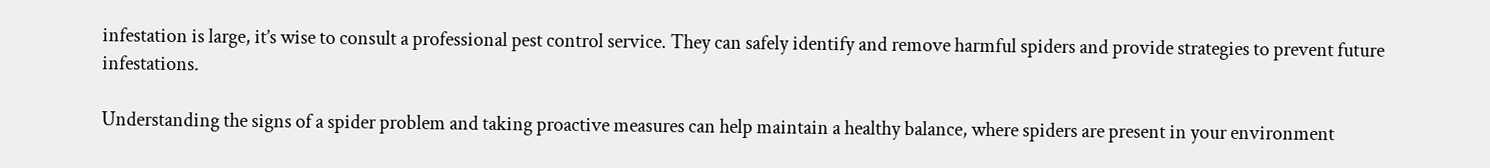infestation is large, it’s wise to consult a professional pest control service. They can safely identify and remove harmful spiders and provide strategies to prevent future infestations.

Understanding the signs of a spider problem and taking proactive measures can help maintain a healthy balance, where spiders are present in your environment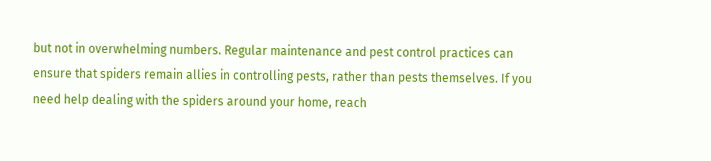but not in overwhelming numbers. Regular maintenance and pest control practices can ensure that spiders remain allies in controlling pests, rather than pests themselves. If you need help dealing with the spiders around your home, reach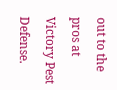out to the pros at Victory Pest Defense.